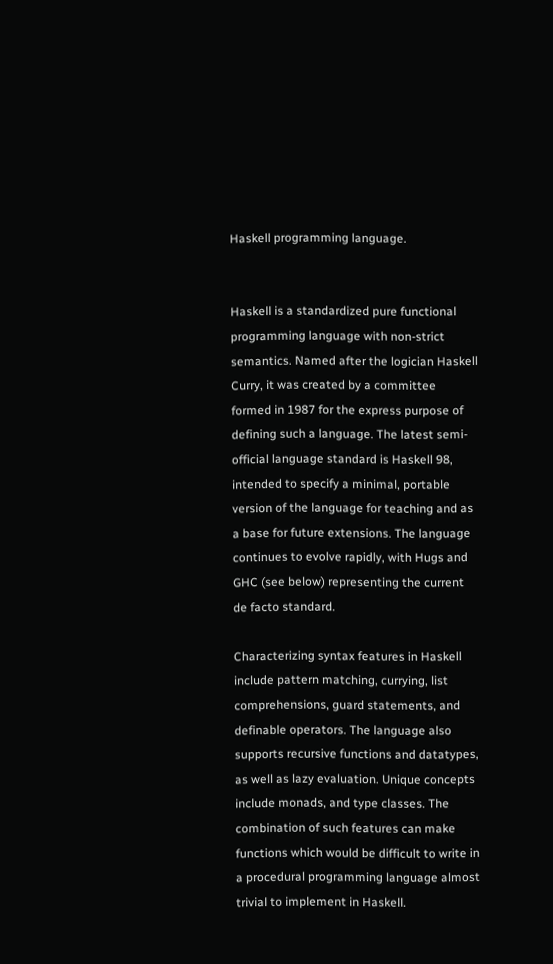Haskell programming language.


Haskell is a standardized pure functional programming language with non-strict semantics. Named after the logician Haskell Curry, it was created by a committee formed in 1987 for the express purpose of defining such a language. The latest semi-official language standard is Haskell 98, intended to specify a minimal, portable version of the language for teaching and as a base for future extensions. The language continues to evolve rapidly, with Hugs and GHC (see below) representing the current de facto standard.

Characterizing syntax features in Haskell include pattern matching, currying, list comprehensions, guard statements, and definable operators. The language also supports recursive functions and datatypes, as well as lazy evaluation. Unique concepts include monads, and type classes. The combination of such features can make functions which would be difficult to write in a procedural programming language almost trivial to implement in Haskell.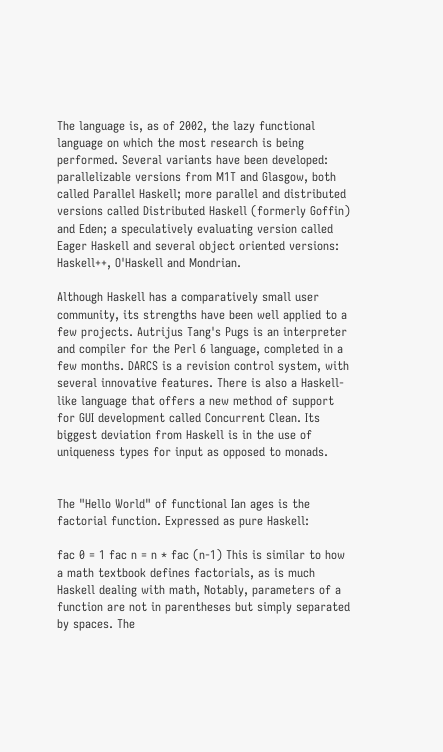The language is, as of 2002, the lazy functional language on which the most research is being performed. Several variants have been developed: parallelizable versions from M1T and Glasgow, both called Parallel Haskell; more parallel and distributed versions called Distributed Haskell (formerly Goffin) and Eden; a speculatively evaluating version called Eager Haskell and several object oriented versions: Haskell++, O'Haskell and Mondrian.

Although Haskell has a comparatively small user community, its strengths have been well applied to a few projects. Autrijus Tang's Pugs is an interpreter and compiler for the Perl 6 language, completed in a few months. DARCS is a revision control system, with several innovative features. There is also a Haskell-like language that offers a new method of support for GUI development called Concurrent Clean. Its biggest deviation from Haskell is in the use of uniqueness types for input as opposed to monads.


The "Hello World" of functional Ian ages is the factorial function. Expressed as pure Haskell:

fac 0 = 1 fac n = n * fac (n-1) This is similar to how a math textbook defines factorials, as is much Haskell dealing with math, Notably, parameters of a function are not in parentheses but simply separated by spaces. The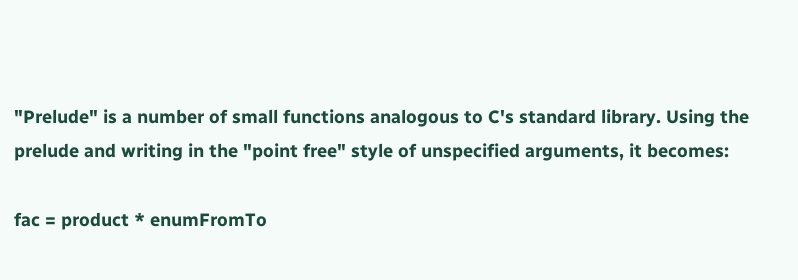"Prelude" is a number of small functions analogous to C's standard library. Using the prelude and writing in the "point free" style of unspecified arguments, it becomes:

fac = product * enumFromTo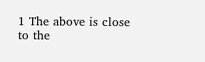1 The above is close to the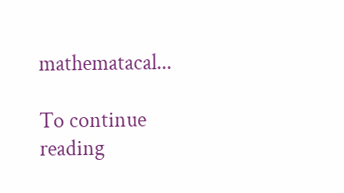mathematacal...

To continue reading